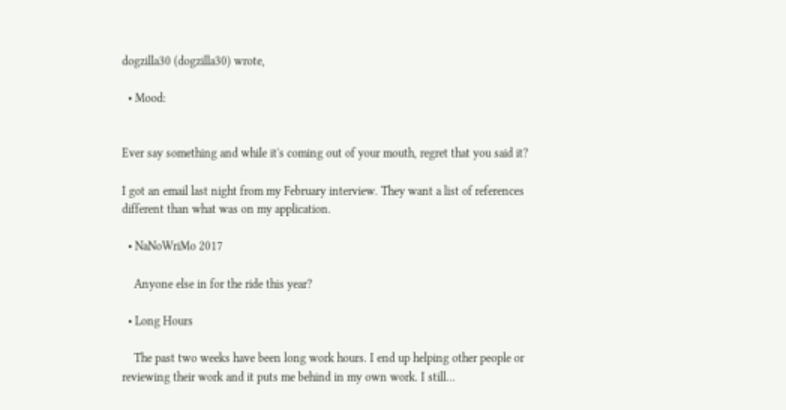dogzilla30 (dogzilla30) wrote,

  • Mood:


Ever say something and while it's coming out of your mouth, regret that you said it?

I got an email last night from my February interview. They want a list of references different than what was on my application.

  • NaNoWriMo 2017

    Anyone else in for the ride this year?

  • Long Hours

    The past two weeks have been long work hours. I end up helping other people or reviewing their work and it puts me behind in my own work. I still…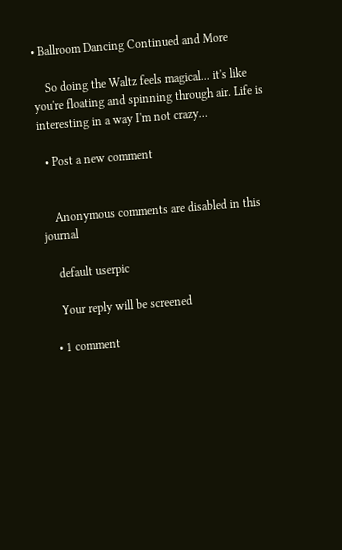• Ballroom Dancing Continued and More

    So doing the Waltz feels magical... it's like you're floating and spinning through air. Life is interesting in a way I'm not crazy…

  • Post a new comment


    Anonymous comments are disabled in this journal

    default userpic

    Your reply will be screened

  • 1 comment